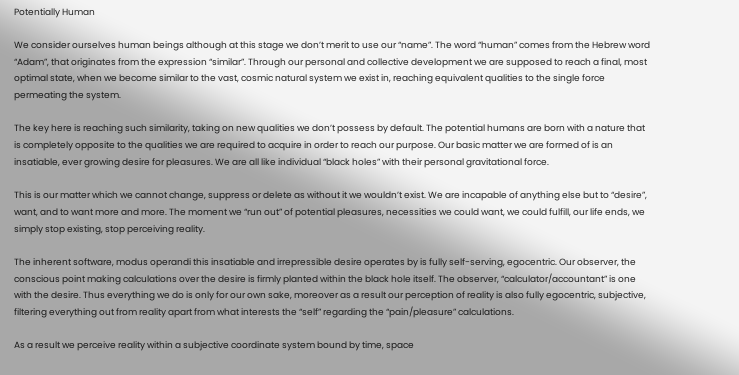Potentially Human

We consider ourselves human beings although at this stage we don’t merit to use our “name”. The word “human” comes from the Hebrew word “Adam”, that originates from the expression “similar”. Through our personal and collective development we are supposed to reach a final, most optimal state, when we become similar to the vast, cosmic natural system we exist in, reaching equivalent qualities to the single force permeating the system.

The key here is reaching such similarity, taking on new qualities we don’t possess by default. The potential humans are born with a nature that is completely opposite to the qualities we are required to acquire in order to reach our purpose. Our basic matter we are formed of is an insatiable, ever growing desire for pleasures. We are all like individual “black holes” with their personal gravitational force.

This is our matter which we cannot change, suppress or delete as without it we wouldn’t exist. We are incapable of anything else but to “desire”, want, and to want more and more. The moment we “run out” of potential pleasures, necessities we could want, we could fulfill, our life ends, we simply stop existing, stop perceiving reality.

The inherent software, modus operandi this insatiable and irrepressible desire operates by is fully self-serving, egocentric. Our observer, the conscious point making calculations over the desire is firmly planted within the black hole itself. The observer, “calculator/accountant” is one with the desire. Thus everything we do is only for our own sake, moreover as a result our perception of reality is also fully egocentric, subjective, filtering everything out from reality apart from what interests the “self” regarding the “pain/pleasure” calculations.

As a result we perceive reality within a subjective coordinate system bound by time, space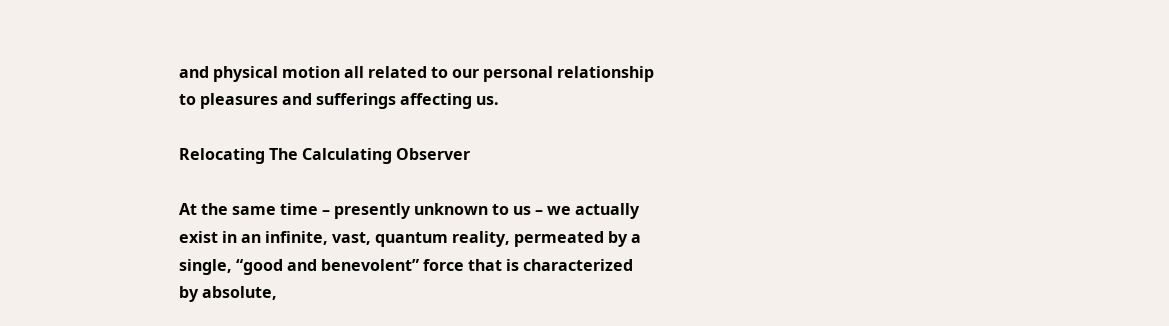and physical motion all related to our personal relationship to pleasures and sufferings affecting us.

Relocating The Calculating Observer

At the same time – presently unknown to us – we actually exist in an infinite, vast, quantum reality, permeated by a single, “good and benevolent” force that is characterized by absolute,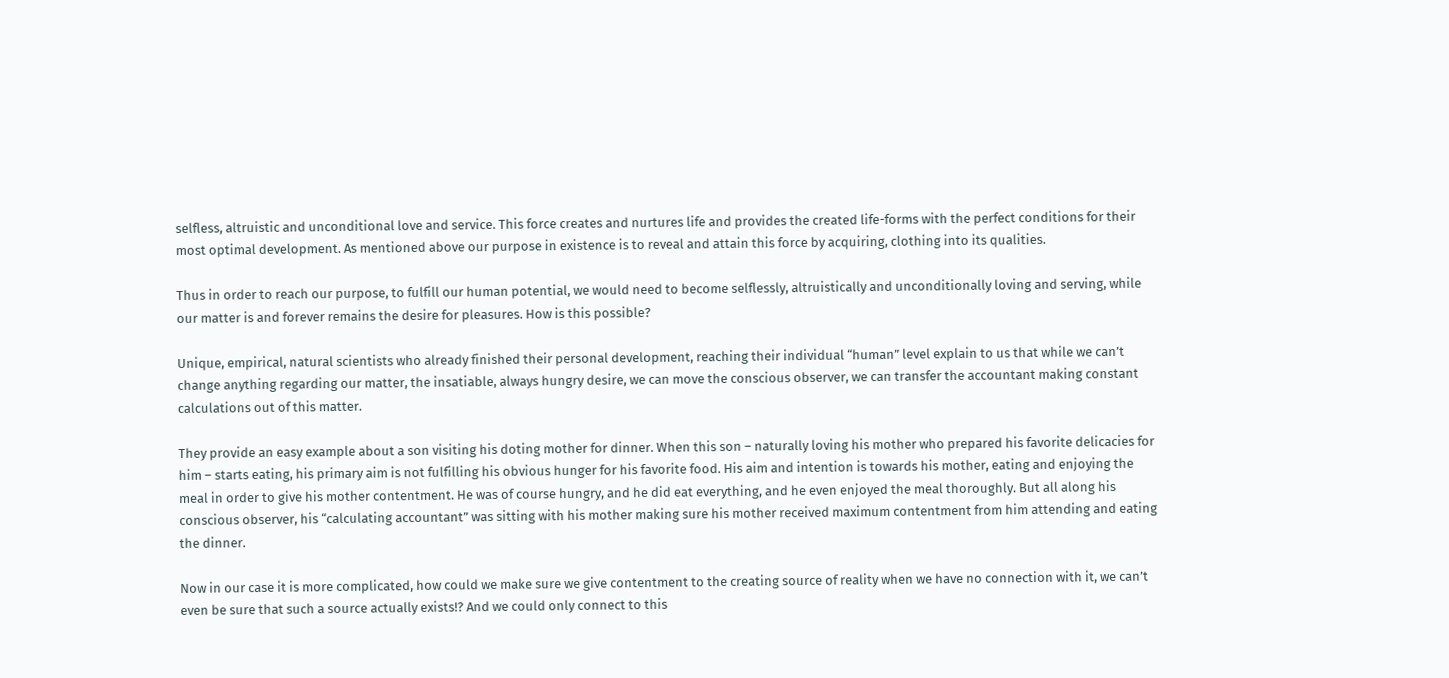selfless, altruistic and unconditional love and service. This force creates and nurtures life and provides the created life-forms with the perfect conditions for their most optimal development. As mentioned above our purpose in existence is to reveal and attain this force by acquiring, clothing into its qualities.

Thus in order to reach our purpose, to fulfill our human potential, we would need to become selflessly, altruistically and unconditionally loving and serving, while our matter is and forever remains the desire for pleasures. How is this possible?

Unique, empirical, natural scientists who already finished their personal development, reaching their individual “human” level explain to us that while we can’t change anything regarding our matter, the insatiable, always hungry desire, we can move the conscious observer, we can transfer the accountant making constant calculations out of this matter.

They provide an easy example about a son visiting his doting mother for dinner. When this son – naturally loving his mother who prepared his favorite delicacies for him – starts eating, his primary aim is not fulfilling his obvious hunger for his favorite food. His aim and intention is towards his mother, eating and enjoying the meal in order to give his mother contentment. He was of course hungry, and he did eat everything, and he even enjoyed the meal thoroughly. But all along his conscious observer, his “calculating accountant” was sitting with his mother making sure his mother received maximum contentment from him attending and eating the dinner.

Now in our case it is more complicated, how could we make sure we give contentment to the creating source of reality when we have no connection with it, we can’t even be sure that such a source actually exists!? And we could only connect to this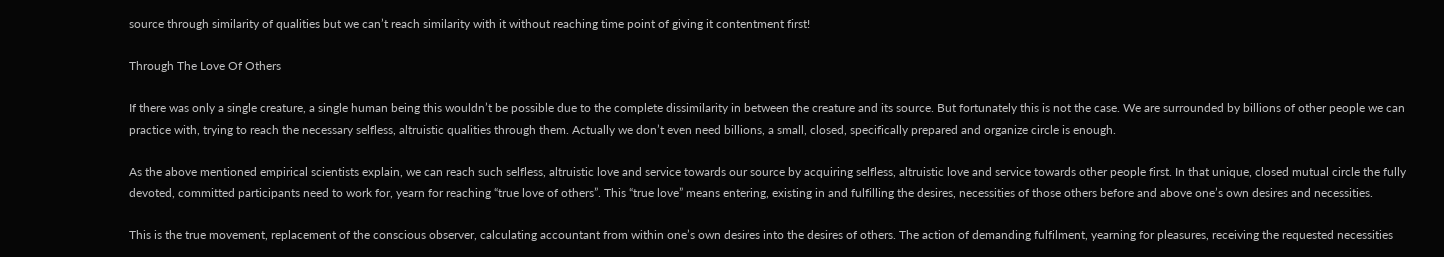source through similarity of qualities but we can’t reach similarity with it without reaching time point of giving it contentment first!

Through The Love Of Others

If there was only a single creature, a single human being this wouldn’t be possible due to the complete dissimilarity in between the creature and its source. But fortunately this is not the case. We are surrounded by billions of other people we can practice with, trying to reach the necessary selfless, altruistic qualities through them. Actually we don’t even need billions, a small, closed, specifically prepared and organize circle is enough.

As the above mentioned empirical scientists explain, we can reach such selfless, altruistic love and service towards our source by acquiring selfless, altruistic love and service towards other people first. In that unique, closed mutual circle the fully devoted, committed participants need to work for, yearn for reaching “true love of others”. This “true love” means entering, existing in and fulfilling the desires, necessities of those others before and above one’s own desires and necessities.

This is the true movement, replacement of the conscious observer, calculating accountant from within one’s own desires into the desires of others. The action of demanding fulfilment, yearning for pleasures, receiving the requested necessities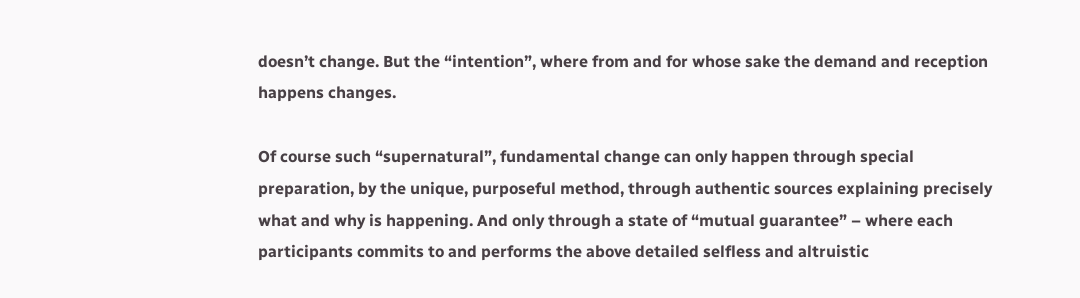doesn’t change. But the “intention”, where from and for whose sake the demand and reception happens changes.

Of course such “supernatural”, fundamental change can only happen through special preparation, by the unique, purposeful method, through authentic sources explaining precisely what and why is happening. And only through a state of “mutual guarantee” – where each participants commits to and performs the above detailed selfless and altruistic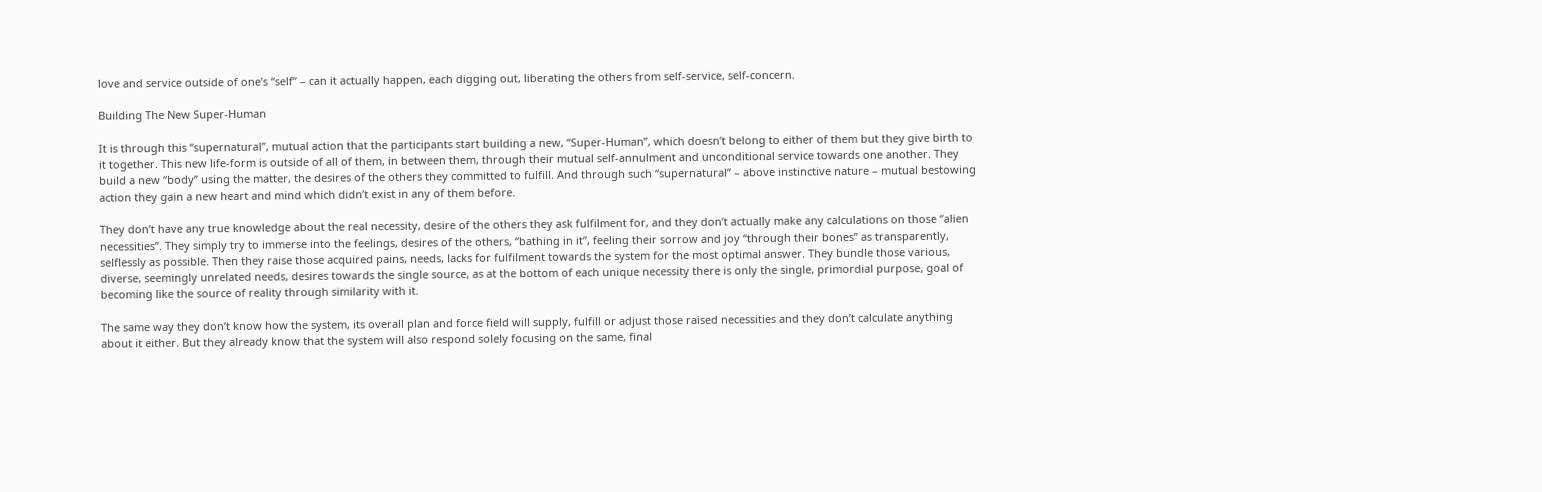love and service outside of one’s “self” – can it actually happen, each digging out, liberating the others from self-service, self-concern.

Building The New Super-Human

It is through this “supernatural”, mutual action that the participants start building a new, “Super-Human”, which doesn’t belong to either of them but they give birth to it together. This new life-form is outside of all of them, in between them, through their mutual self-annulment and unconditional service towards one another. They build a new “body” using the matter, the desires of the others they committed to fulfill. And through such “supernatural” – above instinctive nature – mutual bestowing action they gain a new heart and mind which didn’t exist in any of them before.

They don’t have any true knowledge about the real necessity, desire of the others they ask fulfilment for, and they don’t actually make any calculations on those “alien necessities”. They simply try to immerse into the feelings, desires of the others, “bathing in it”, feeling their sorrow and joy “through their bones” as transparently, selflessly as possible. Then they raise those acquired pains, needs, lacks for fulfilment towards the system for the most optimal answer. They bundle those various, diverse, seemingly unrelated needs, desires towards the single source, as at the bottom of each unique necessity there is only the single, primordial purpose, goal of becoming like the source of reality through similarity with it.

The same way they don’t know how the system, its overall plan and force field will supply, fulfill or adjust those raised necessities and they don’t calculate anything about it either. But they already know that the system will also respond solely focusing on the same, final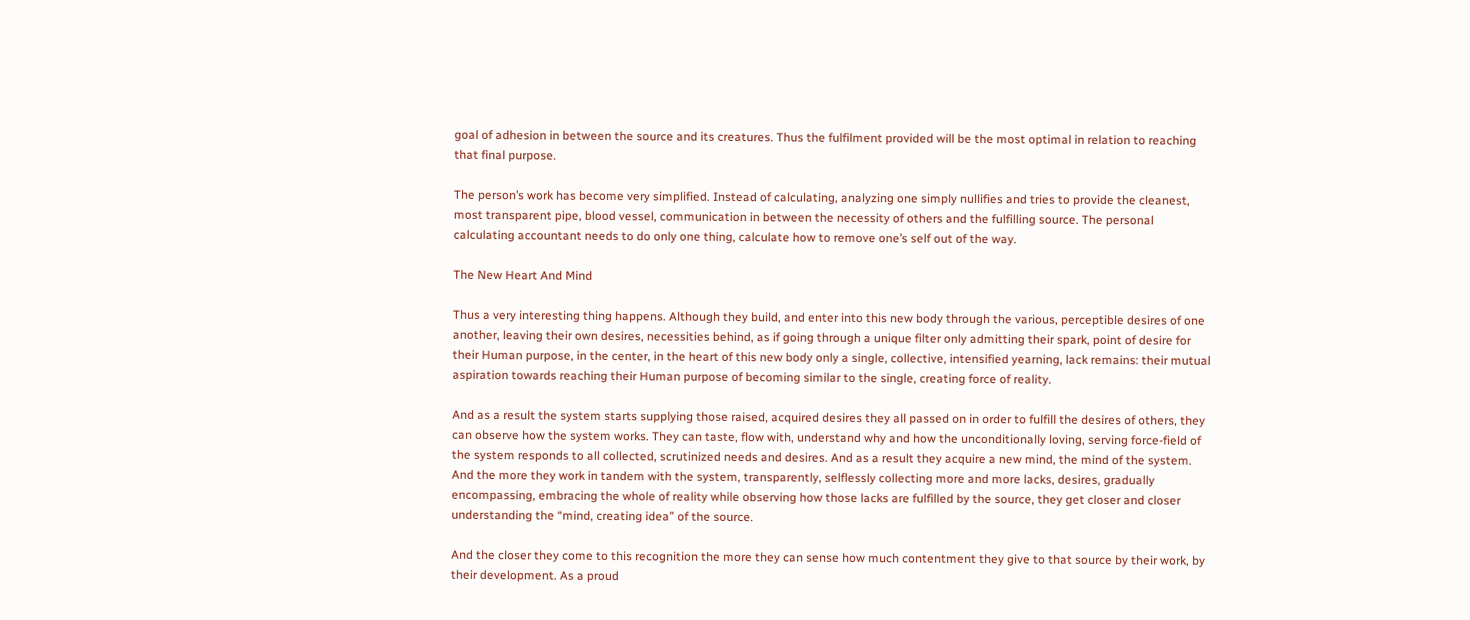goal of adhesion in between the source and its creatures. Thus the fulfilment provided will be the most optimal in relation to reaching that final purpose.

The person’s work has become very simplified. Instead of calculating, analyzing one simply nullifies and tries to provide the cleanest, most transparent pipe, blood vessel, communication in between the necessity of others and the fulfilling source. The personal calculating accountant needs to do only one thing, calculate how to remove one’s self out of the way.

The New Heart And Mind

Thus a very interesting thing happens. Although they build, and enter into this new body through the various, perceptible desires of one another, leaving their own desires, necessities behind, as if going through a unique filter only admitting their spark, point of desire for their Human purpose, in the center, in the heart of this new body only a single, collective, intensified yearning, lack remains: their mutual aspiration towards reaching their Human purpose of becoming similar to the single, creating force of reality.

And as a result the system starts supplying those raised, acquired desires they all passed on in order to fulfill the desires of others, they can observe how the system works. They can taste, flow with, understand why and how the unconditionally loving, serving force-field of the system responds to all collected, scrutinized needs and desires. And as a result they acquire a new mind, the mind of the system. And the more they work in tandem with the system, transparently, selflessly collecting more and more lacks, desires, gradually encompassing, embracing the whole of reality while observing how those lacks are fulfilled by the source, they get closer and closer understanding the “mind, creating idea” of the source.

And the closer they come to this recognition the more they can sense how much contentment they give to that source by their work, by their development. As a proud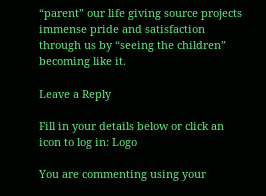“parent” our life giving source projects immense pride and satisfaction through us by “seeing the children” becoming like it.

Leave a Reply

Fill in your details below or click an icon to log in: Logo

You are commenting using your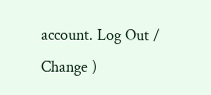account. Log Out /  Change )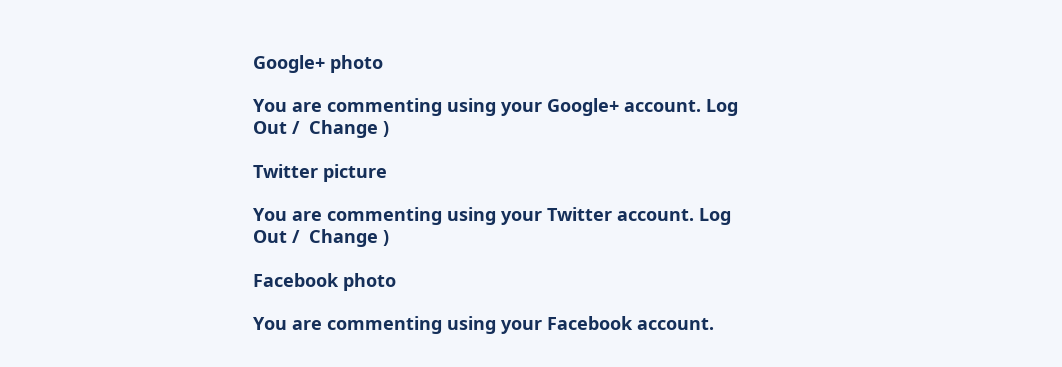Google+ photo

You are commenting using your Google+ account. Log Out /  Change )

Twitter picture

You are commenting using your Twitter account. Log Out /  Change )

Facebook photo

You are commenting using your Facebook account.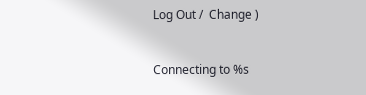Log Out /  Change )


Connecting to %s